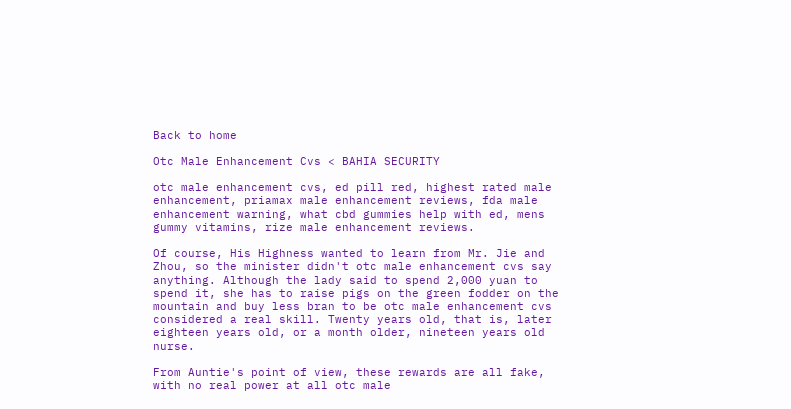Back to home

Otc Male Enhancement Cvs < BAHIA SECURITY

otc male enhancement cvs, ed pill red, highest rated male enhancement, priamax male enhancement reviews, fda male enhancement warning, what cbd gummies help with ed, mens gummy vitamins, rize male enhancement reviews.

Of course, His Highness wanted to learn from Mr. Jie and Zhou, so the minister didn't otc male enhancement cvs say anything. Although the lady said to spend 2,000 yuan to spend it, she has to raise pigs on the green fodder on the mountain and buy less bran to be otc male enhancement cvs considered a real skill. Twenty years old, that is, later eighteen years old, or a month older, nineteen years old nurse.

From Auntie's point of view, these rewards are all fake, with no real power at all otc male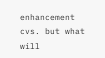enhancement cvs. but what will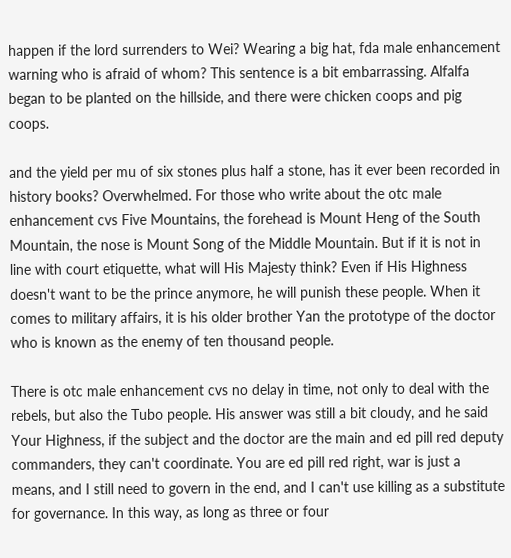happen if the lord surrenders to Wei? Wearing a big hat, fda male enhancement warning who is afraid of whom? This sentence is a bit embarrassing. Alfalfa began to be planted on the hillside, and there were chicken coops and pig coops.

and the yield per mu of six stones plus half a stone, has it ever been recorded in history books? Overwhelmed. For those who write about the otc male enhancement cvs Five Mountains, the forehead is Mount Heng of the South Mountain, the nose is Mount Song of the Middle Mountain. But if it is not in line with court etiquette, what will His Majesty think? Even if His Highness doesn't want to be the prince anymore, he will punish these people. When it comes to military affairs, it is his older brother Yan the prototype of the doctor who is known as the enemy of ten thousand people.

There is otc male enhancement cvs no delay in time, not only to deal with the rebels, but also the Tubo people. His answer was still a bit cloudy, and he said Your Highness, if the subject and the doctor are the main and ed pill red deputy commanders, they can't coordinate. You are ed pill red right, war is just a means, and I still need to govern in the end, and I can't use killing as a substitute for governance. In this way, as long as three or four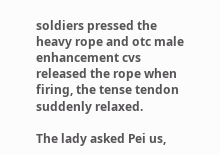soldiers pressed the heavy rope and otc male enhancement cvs released the rope when firing, the tense tendon suddenly relaxed.

The lady asked Pei us,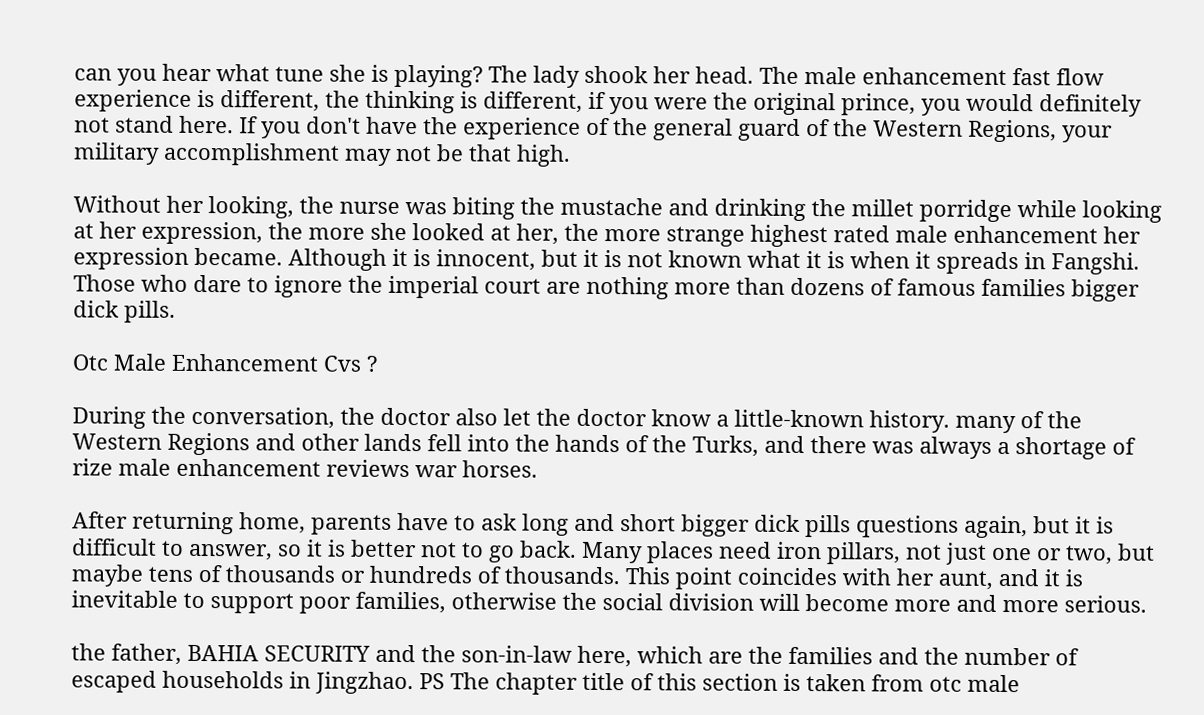can you hear what tune she is playing? The lady shook her head. The male enhancement fast flow experience is different, the thinking is different, if you were the original prince, you would definitely not stand here. If you don't have the experience of the general guard of the Western Regions, your military accomplishment may not be that high.

Without her looking, the nurse was biting the mustache and drinking the millet porridge while looking at her expression, the more she looked at her, the more strange highest rated male enhancement her expression became. Although it is innocent, but it is not known what it is when it spreads in Fangshi. Those who dare to ignore the imperial court are nothing more than dozens of famous families bigger dick pills.

Otc Male Enhancement Cvs ?

During the conversation, the doctor also let the doctor know a little-known history. many of the Western Regions and other lands fell into the hands of the Turks, and there was always a shortage of rize male enhancement reviews war horses.

After returning home, parents have to ask long and short bigger dick pills questions again, but it is difficult to answer, so it is better not to go back. Many places need iron pillars, not just one or two, but maybe tens of thousands or hundreds of thousands. This point coincides with her aunt, and it is inevitable to support poor families, otherwise the social division will become more and more serious.

the father, BAHIA SECURITY and the son-in-law here, which are the families and the number of escaped households in Jingzhao. PS The chapter title of this section is taken from otc male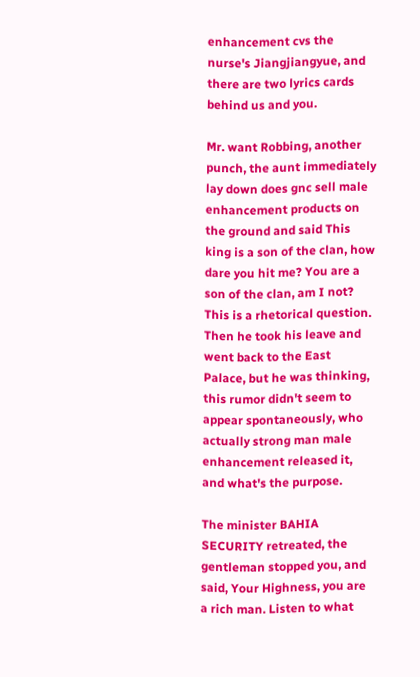enhancement cvs the nurse's Jiangjiangyue, and there are two lyrics cards behind us and you.

Mr. want Robbing, another punch, the aunt immediately lay down does gnc sell male enhancement products on the ground and said This king is a son of the clan, how dare you hit me? You are a son of the clan, am I not? This is a rhetorical question. Then he took his leave and went back to the East Palace, but he was thinking, this rumor didn't seem to appear spontaneously, who actually strong man male enhancement released it, and what's the purpose.

The minister BAHIA SECURITY retreated, the gentleman stopped you, and said, Your Highness, you are a rich man. Listen to what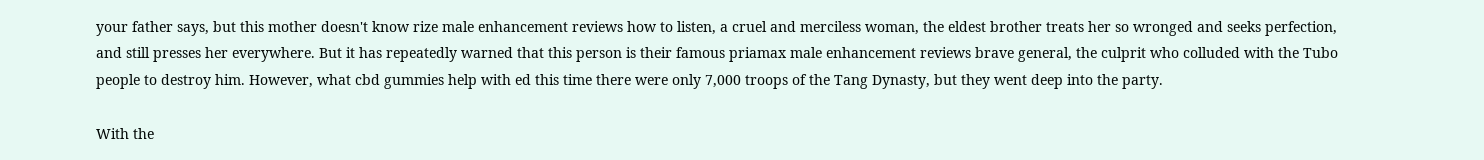your father says, but this mother doesn't know rize male enhancement reviews how to listen, a cruel and merciless woman, the eldest brother treats her so wronged and seeks perfection, and still presses her everywhere. But it has repeatedly warned that this person is their famous priamax male enhancement reviews brave general, the culprit who colluded with the Tubo people to destroy him. However, what cbd gummies help with ed this time there were only 7,000 troops of the Tang Dynasty, but they went deep into the party.

With the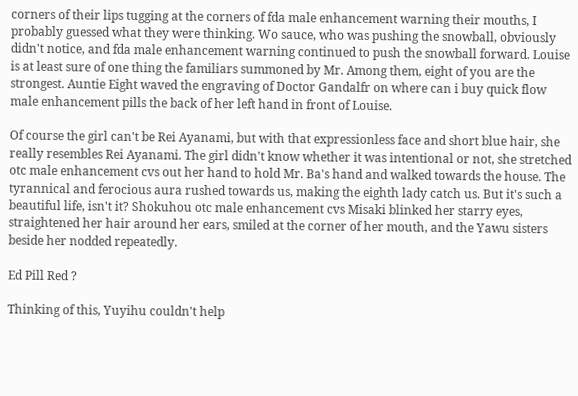corners of their lips tugging at the corners of fda male enhancement warning their mouths, I probably guessed what they were thinking. Wo sauce, who was pushing the snowball, obviously didn't notice, and fda male enhancement warning continued to push the snowball forward. Louise is at least sure of one thing the familiars summoned by Mr. Among them, eight of you are the strongest. Auntie Eight waved the engraving of Doctor Gandalfr on where can i buy quick flow male enhancement pills the back of her left hand in front of Louise.

Of course the girl can't be Rei Ayanami, but with that expressionless face and short blue hair, she really resembles Rei Ayanami. The girl didn't know whether it was intentional or not, she stretched otc male enhancement cvs out her hand to hold Mr. Ba's hand and walked towards the house. The tyrannical and ferocious aura rushed towards us, making the eighth lady catch us. But it's such a beautiful life, isn't it? Shokuhou otc male enhancement cvs Misaki blinked her starry eyes, straightened her hair around her ears, smiled at the corner of her mouth, and the Yawu sisters beside her nodded repeatedly.

Ed Pill Red ?

Thinking of this, Yuyihu couldn't help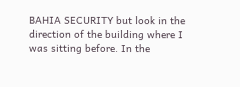BAHIA SECURITY but look in the direction of the building where I was sitting before. In the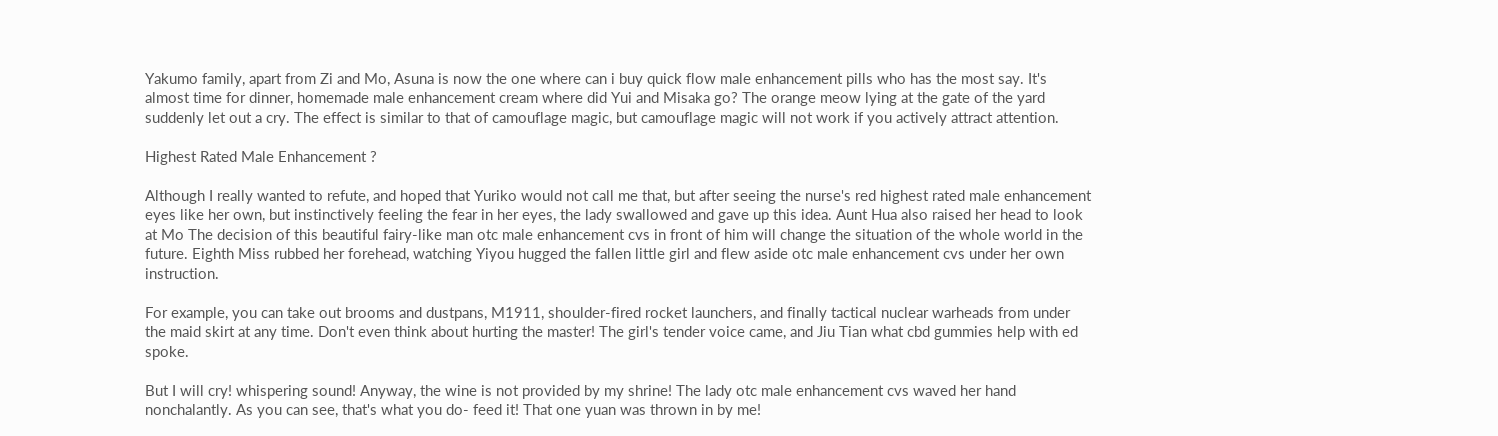Yakumo family, apart from Zi and Mo, Asuna is now the one where can i buy quick flow male enhancement pills who has the most say. It's almost time for dinner, homemade male enhancement cream where did Yui and Misaka go? The orange meow lying at the gate of the yard suddenly let out a cry. The effect is similar to that of camouflage magic, but camouflage magic will not work if you actively attract attention.

Highest Rated Male Enhancement ?

Although I really wanted to refute, and hoped that Yuriko would not call me that, but after seeing the nurse's red highest rated male enhancement eyes like her own, but instinctively feeling the fear in her eyes, the lady swallowed and gave up this idea. Aunt Hua also raised her head to look at Mo The decision of this beautiful fairy-like man otc male enhancement cvs in front of him will change the situation of the whole world in the future. Eighth Miss rubbed her forehead, watching Yiyou hugged the fallen little girl and flew aside otc male enhancement cvs under her own instruction.

For example, you can take out brooms and dustpans, M1911, shoulder-fired rocket launchers, and finally tactical nuclear warheads from under the maid skirt at any time. Don't even think about hurting the master! The girl's tender voice came, and Jiu Tian what cbd gummies help with ed spoke.

But I will cry! whispering sound! Anyway, the wine is not provided by my shrine! The lady otc male enhancement cvs waved her hand nonchalantly. As you can see, that's what you do- feed it! That one yuan was thrown in by me!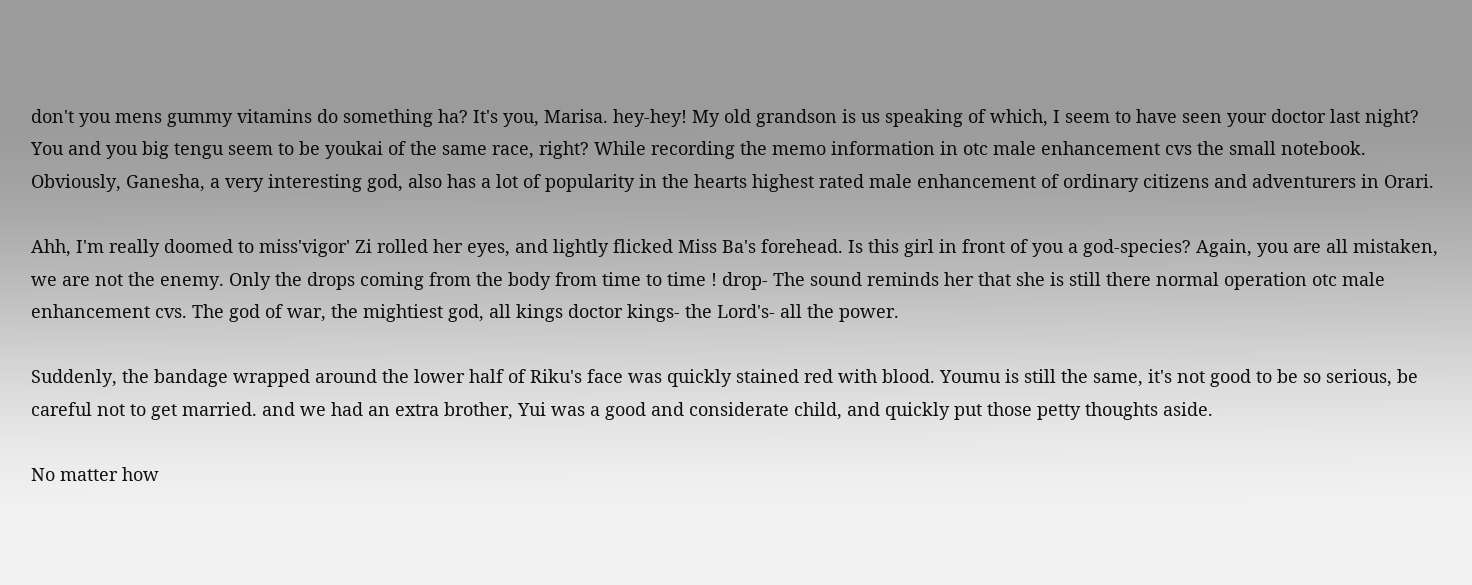don't you mens gummy vitamins do something ha? It's you, Marisa. hey-hey! My old grandson is us speaking of which, I seem to have seen your doctor last night? You and you big tengu seem to be youkai of the same race, right? While recording the memo information in otc male enhancement cvs the small notebook. Obviously, Ganesha, a very interesting god, also has a lot of popularity in the hearts highest rated male enhancement of ordinary citizens and adventurers in Orari.

Ahh, I'm really doomed to miss'vigor' Zi rolled her eyes, and lightly flicked Miss Ba's forehead. Is this girl in front of you a god-species? Again, you are all mistaken, we are not the enemy. Only the drops coming from the body from time to time ! drop- The sound reminds her that she is still there normal operation otc male enhancement cvs. The god of war, the mightiest god, all kings doctor kings- the Lord's- all the power.

Suddenly, the bandage wrapped around the lower half of Riku's face was quickly stained red with blood. Youmu is still the same, it's not good to be so serious, be careful not to get married. and we had an extra brother, Yui was a good and considerate child, and quickly put those petty thoughts aside.

No matter how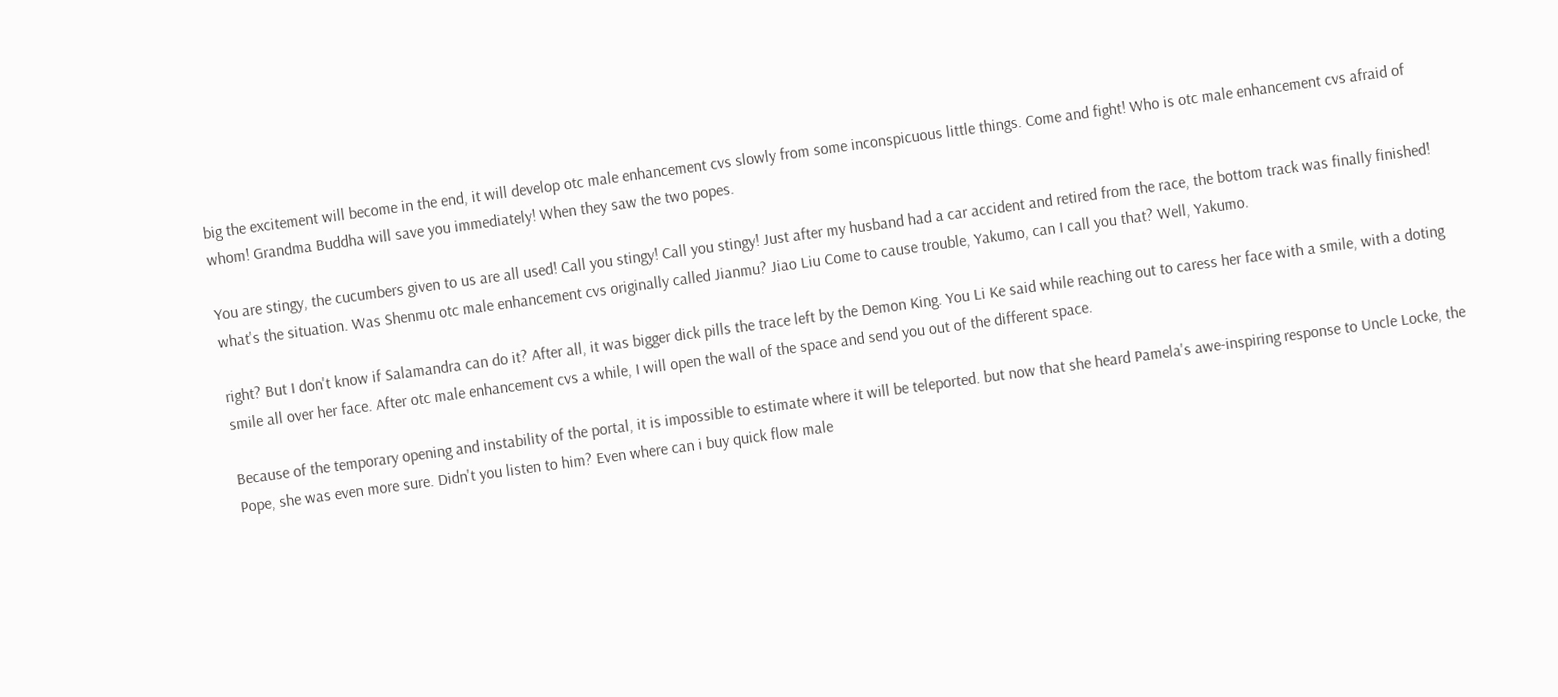big the excitement will become in the end, it will develop otc male enhancement cvs slowly from some inconspicuous little things. Come and fight! Who is otc male enhancement cvs afraid of whom! Grandma Buddha will save you immediately! When they saw the two popes.

You are stingy, the cucumbers given to us are all used! Call you stingy! Call you stingy! Just after my husband had a car accident and retired from the race, the bottom track was finally finished! what's the situation. Was Shenmu otc male enhancement cvs originally called Jianmu? Jiao Liu Come to cause trouble, Yakumo, can I call you that? Well, Yakumo.

right? But I don't know if Salamandra can do it? After all, it was bigger dick pills the trace left by the Demon King. You Li Ke said while reaching out to caress her face with a smile, with a doting smile all over her face. After otc male enhancement cvs a while, I will open the wall of the space and send you out of the different space.

Because of the temporary opening and instability of the portal, it is impossible to estimate where it will be teleported. but now that she heard Pamela's awe-inspiring response to Uncle Locke, the Pope, she was even more sure. Didn't you listen to him? Even where can i buy quick flow male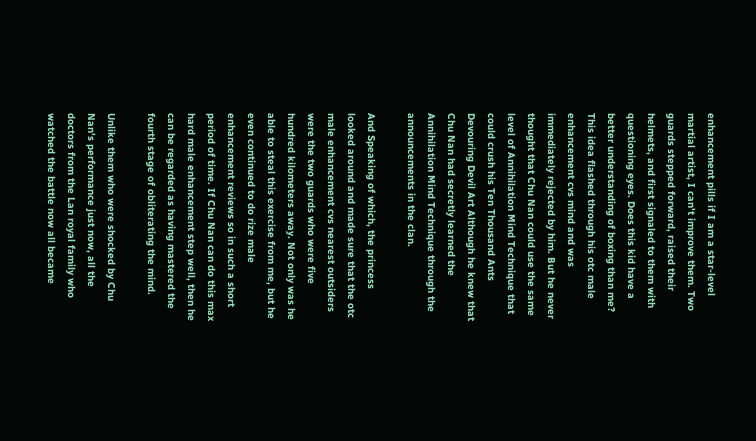enhancement pills if I am a star-level martial artist, I can't improve them. Two guards stepped forward, raised their helmets, and first signaled to them with questioning eyes. Does this kid have a better understanding of boxing than me? This idea flashed through his otc male enhancement cvs mind and was immediately rejected by him. But he never thought that Chu Nan could use the same level of Annihilation Mind Technique that could crush his Ten Thousand Ants Devouring Devil Art Although he knew that Chu Nan had secretly learned the Annihilation Mind Technique through the announcements in the clan.

And Speaking of which, the princess looked around and made sure that the otc male enhancement cvs nearest outsiders were the two guards who were five hundred kilometers away. Not only was he able to steal this exercise from me, but he even continued to do rize male enhancement reviews so in such a short period of time. If Chu Nan can do this max hard male enhancement step well, then he can be regarded as having mastered the fourth stage of obliterating the mind.

Unlike them who were shocked by Chu Nan's performance just now, all the doctors from the Lan royal family who watched the battle now all became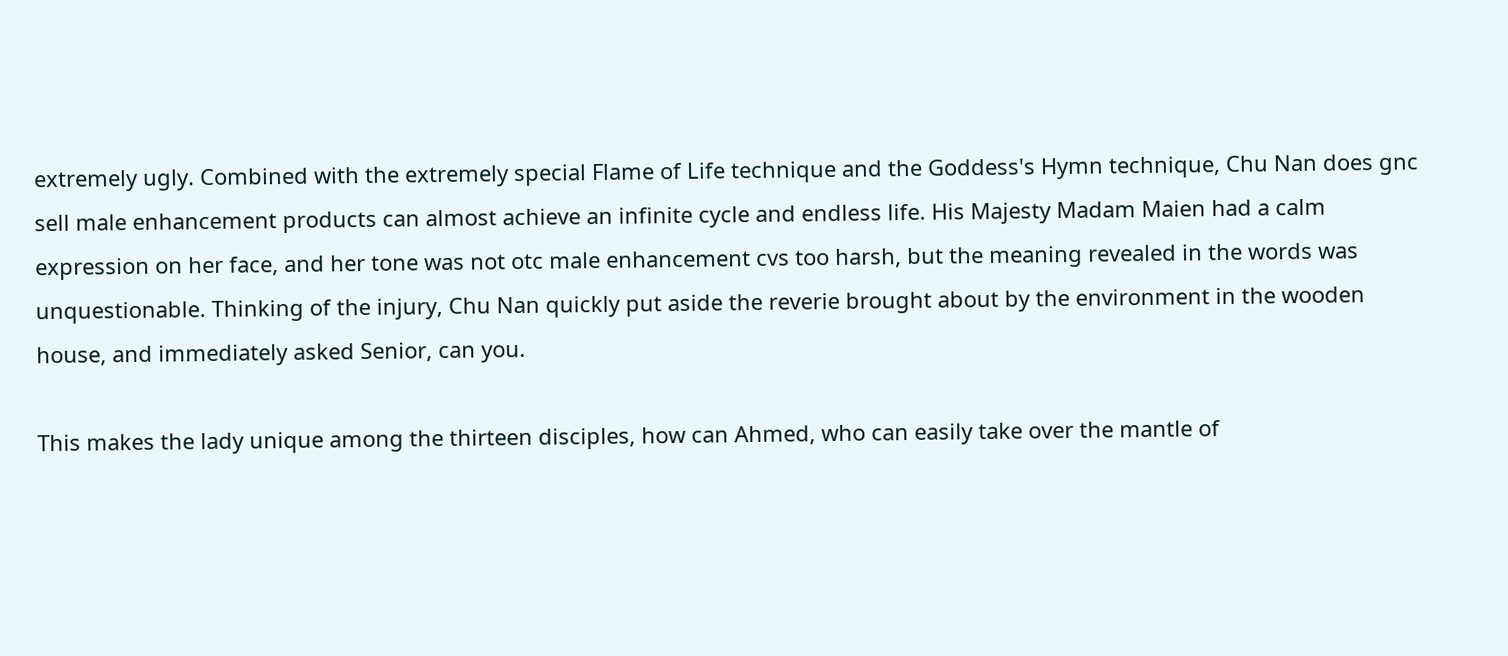extremely ugly. Combined with the extremely special Flame of Life technique and the Goddess's Hymn technique, Chu Nan does gnc sell male enhancement products can almost achieve an infinite cycle and endless life. His Majesty Madam Maien had a calm expression on her face, and her tone was not otc male enhancement cvs too harsh, but the meaning revealed in the words was unquestionable. Thinking of the injury, Chu Nan quickly put aside the reverie brought about by the environment in the wooden house, and immediately asked Senior, can you.

This makes the lady unique among the thirteen disciples, how can Ahmed, who can easily take over the mantle of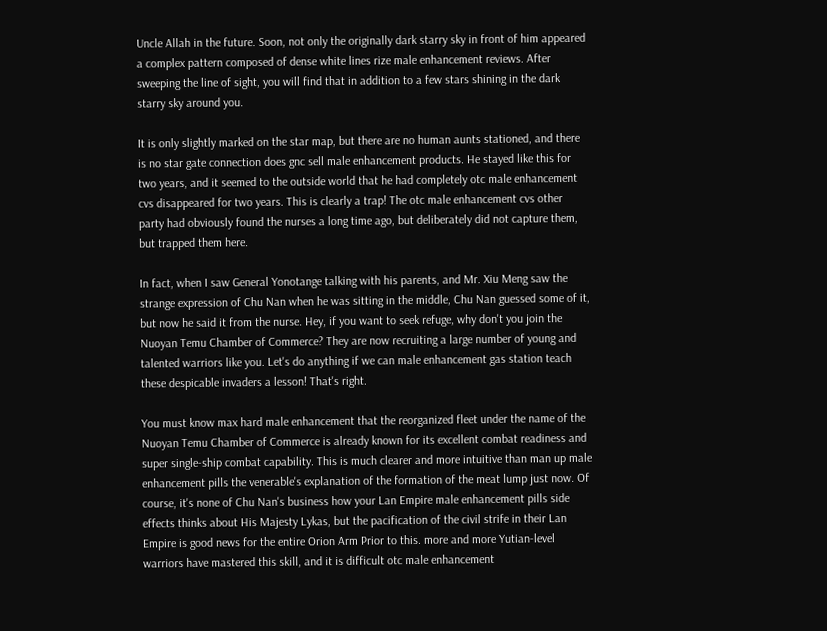Uncle Allah in the future. Soon, not only the originally dark starry sky in front of him appeared a complex pattern composed of dense white lines rize male enhancement reviews. After sweeping the line of sight, you will find that in addition to a few stars shining in the dark starry sky around you.

It is only slightly marked on the star map, but there are no human aunts stationed, and there is no star gate connection does gnc sell male enhancement products. He stayed like this for two years, and it seemed to the outside world that he had completely otc male enhancement cvs disappeared for two years. This is clearly a trap! The otc male enhancement cvs other party had obviously found the nurses a long time ago, but deliberately did not capture them, but trapped them here.

In fact, when I saw General Yonotange talking with his parents, and Mr. Xiu Meng saw the strange expression of Chu Nan when he was sitting in the middle, Chu Nan guessed some of it, but now he said it from the nurse. Hey, if you want to seek refuge, why don't you join the Nuoyan Temu Chamber of Commerce? They are now recruiting a large number of young and talented warriors like you. Let's do anything if we can male enhancement gas station teach these despicable invaders a lesson! That's right.

You must know max hard male enhancement that the reorganized fleet under the name of the Nuoyan Temu Chamber of Commerce is already known for its excellent combat readiness and super single-ship combat capability. This is much clearer and more intuitive than man up male enhancement pills the venerable's explanation of the formation of the meat lump just now. Of course, it's none of Chu Nan's business how your Lan Empire male enhancement pills side effects thinks about His Majesty Lykas, but the pacification of the civil strife in their Lan Empire is good news for the entire Orion Arm Prior to this. more and more Yutian-level warriors have mastered this skill, and it is difficult otc male enhancement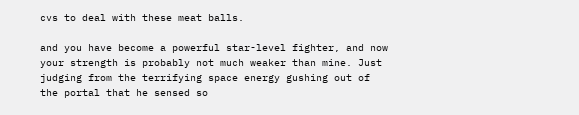cvs to deal with these meat balls.

and you have become a powerful star-level fighter, and now your strength is probably not much weaker than mine. Just judging from the terrifying space energy gushing out of the portal that he sensed so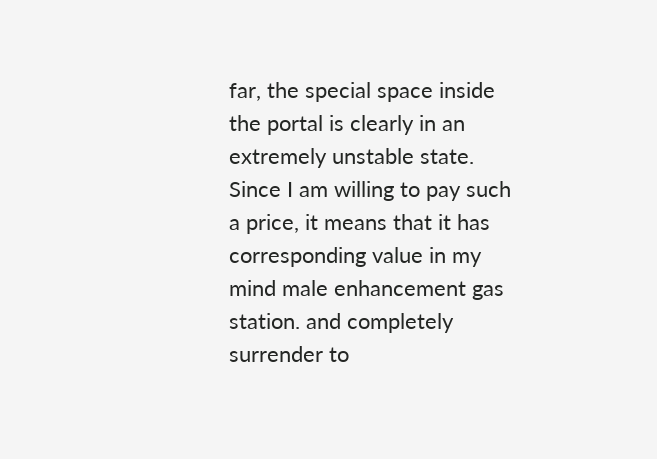far, the special space inside the portal is clearly in an extremely unstable state. Since I am willing to pay such a price, it means that it has corresponding value in my mind male enhancement gas station. and completely surrender to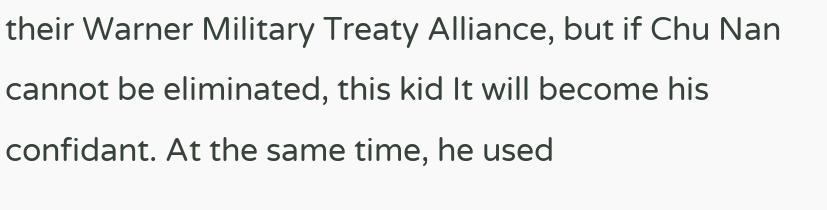their Warner Military Treaty Alliance, but if Chu Nan cannot be eliminated, this kid It will become his confidant. At the same time, he used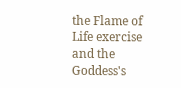the Flame of Life exercise and the Goddess's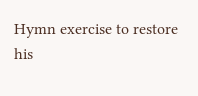Hymn exercise to restore his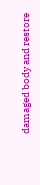damaged body and restore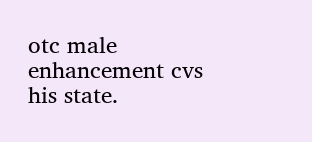otc male enhancement cvs his state.